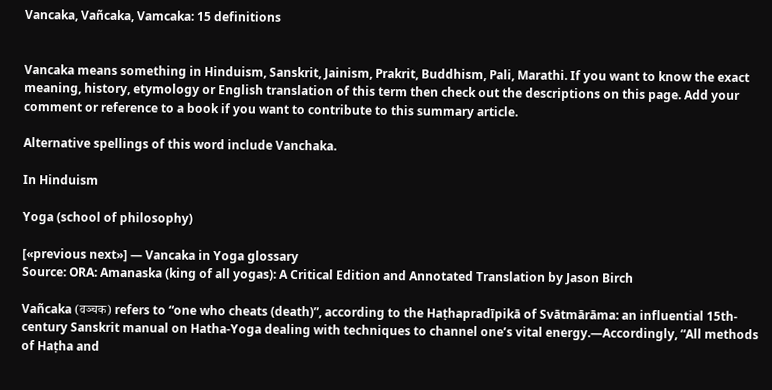Vancaka, Vañcaka, Vamcaka: 15 definitions


Vancaka means something in Hinduism, Sanskrit, Jainism, Prakrit, Buddhism, Pali, Marathi. If you want to know the exact meaning, history, etymology or English translation of this term then check out the descriptions on this page. Add your comment or reference to a book if you want to contribute to this summary article.

Alternative spellings of this word include Vanchaka.

In Hinduism

Yoga (school of philosophy)

[«previous next»] — Vancaka in Yoga glossary
Source: ORA: Amanaska (king of all yogas): A Critical Edition and Annotated Translation by Jason Birch

Vañcaka (वञ्चक) refers to “one who cheats (death)”, according to the Haṭhapradīpikā of Svātmārāma: an influential 15th-century Sanskrit manual on Hatha-Yoga dealing with techniques to channel one’s vital energy.—Accordingly, “All methods of Haṭha and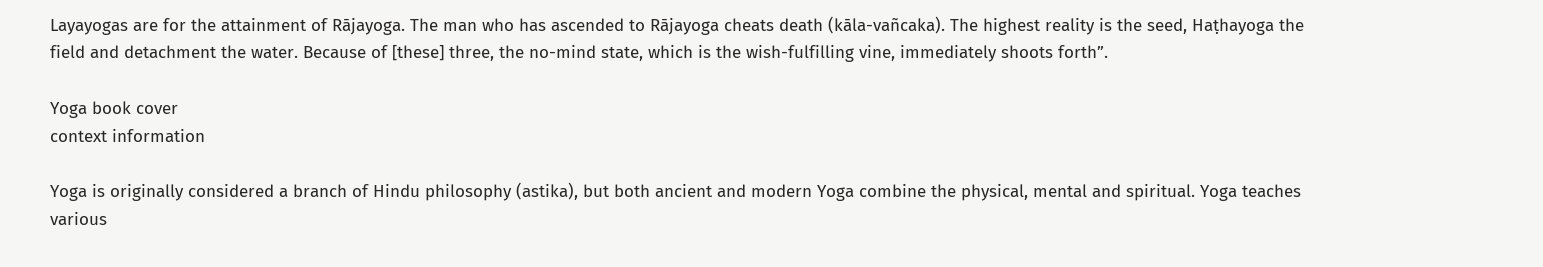Layayogas are for the attainment of Rājayoga. The man who has ascended to Rājayoga cheats death (kāla-vañcaka). The highest reality is the seed, Haṭhayoga the field and detachment the water. Because of [these] three, the no-mind state, which is the wish-fulfilling vine, immediately shoots forth”.

Yoga book cover
context information

Yoga is originally considered a branch of Hindu philosophy (astika), but both ancient and modern Yoga combine the physical, mental and spiritual. Yoga teaches various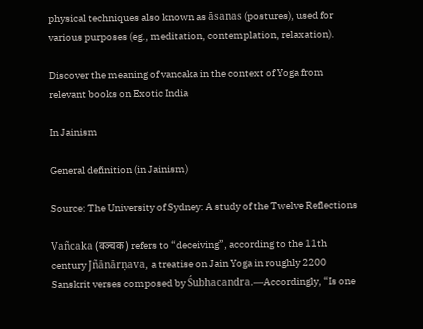physical techniques also known as āsanas (postures), used for various purposes (eg., meditation, contemplation, relaxation).

Discover the meaning of vancaka in the context of Yoga from relevant books on Exotic India

In Jainism

General definition (in Jainism)

Source: The University of Sydney: A study of the Twelve Reflections

Vañcaka (वञ्चक) refers to “deceiving”, according to the 11th century Jñānārṇava, a treatise on Jain Yoga in roughly 2200 Sanskrit verses composed by Śubhacandra.—Accordingly, “Is one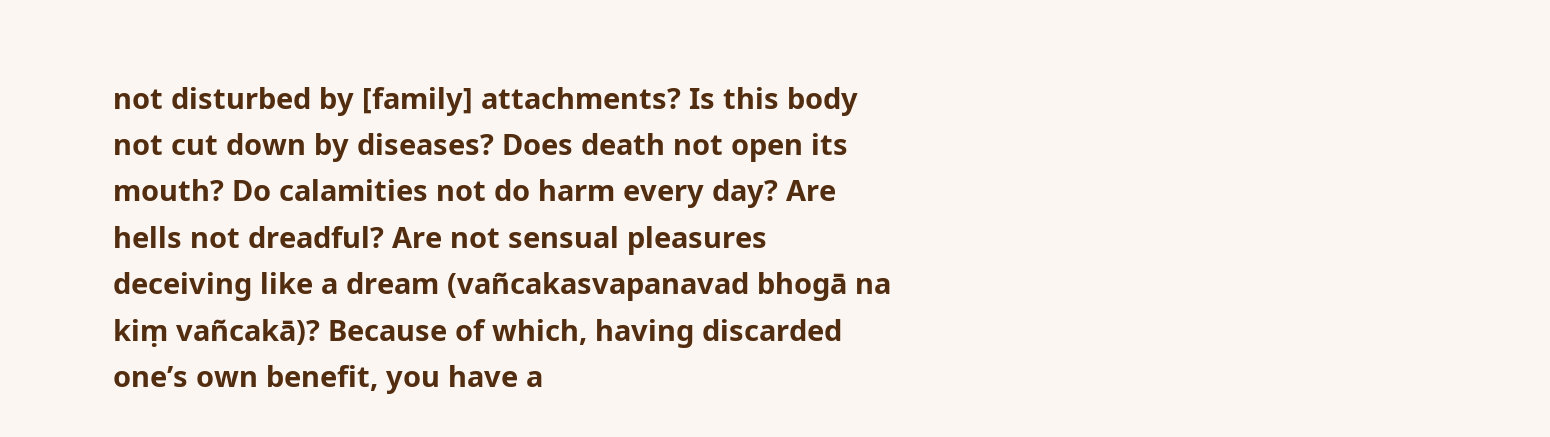not disturbed by [family] attachments? Is this body not cut down by diseases? Does death not open its mouth? Do calamities not do harm every day? Are hells not dreadful? Are not sensual pleasures deceiving like a dream (vañcakasvapanavad bhogā na kiṃ vañcakā)? Because of which, having discarded one’s own benefit, you have a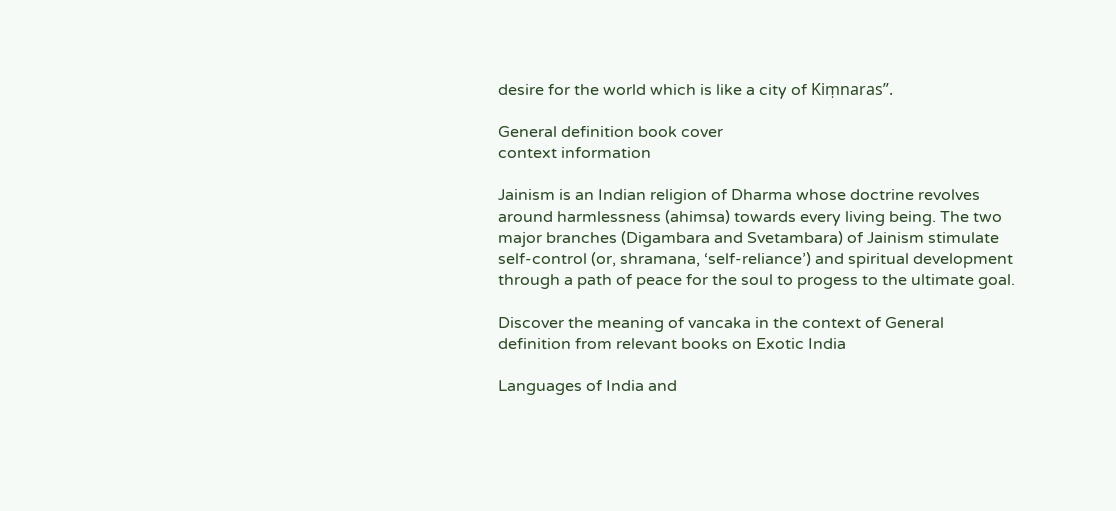desire for the world which is like a city of Kiṃnaras”.

General definition book cover
context information

Jainism is an Indian religion of Dharma whose doctrine revolves around harmlessness (ahimsa) towards every living being. The two major branches (Digambara and Svetambara) of Jainism stimulate self-control (or, shramana, ‘self-reliance’) and spiritual development through a path of peace for the soul to progess to the ultimate goal.

Discover the meaning of vancaka in the context of General definition from relevant books on Exotic India

Languages of India and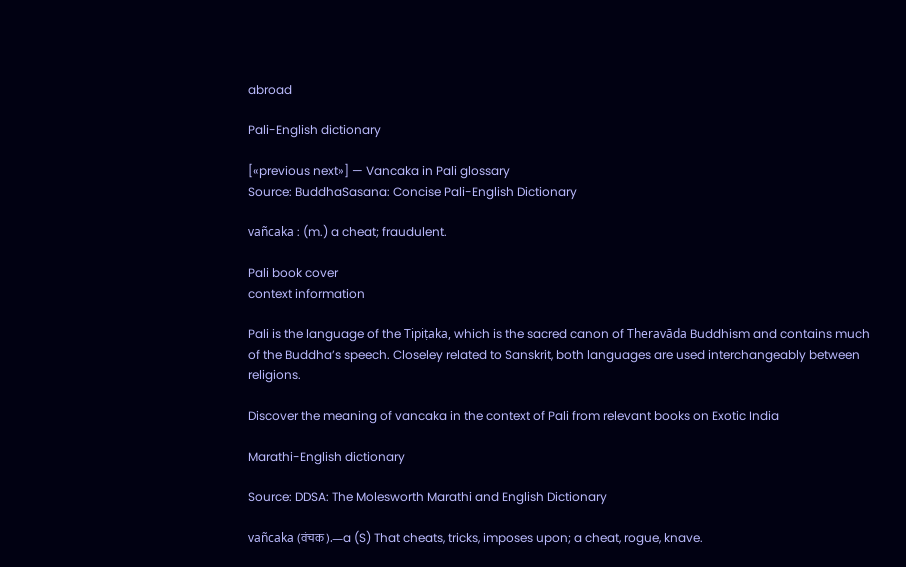abroad

Pali-English dictionary

[«previous next»] — Vancaka in Pali glossary
Source: BuddhaSasana: Concise Pali-English Dictionary

vañcaka : (m.) a cheat; fraudulent.

Pali book cover
context information

Pali is the language of the Tipiṭaka, which is the sacred canon of Theravāda Buddhism and contains much of the Buddha’s speech. Closeley related to Sanskrit, both languages are used interchangeably between religions.

Discover the meaning of vancaka in the context of Pali from relevant books on Exotic India

Marathi-English dictionary

Source: DDSA: The Molesworth Marathi and English Dictionary

vañcaka (वंचक).—a (S) That cheats, tricks, imposes upon; a cheat, rogue, knave.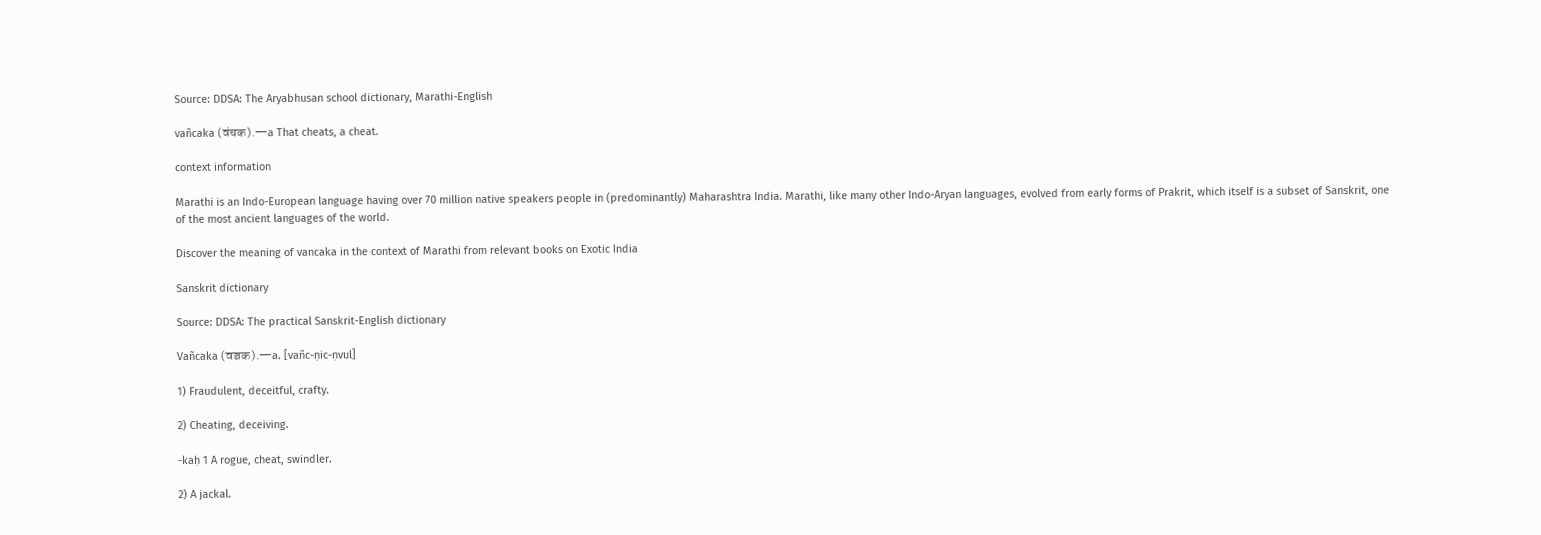Source: DDSA: The Aryabhusan school dictionary, Marathi-English

vañcaka (वंचक).—a That cheats, a cheat.

context information

Marathi is an Indo-European language having over 70 million native speakers people in (predominantly) Maharashtra India. Marathi, like many other Indo-Aryan languages, evolved from early forms of Prakrit, which itself is a subset of Sanskrit, one of the most ancient languages of the world.

Discover the meaning of vancaka in the context of Marathi from relevant books on Exotic India

Sanskrit dictionary

Source: DDSA: The practical Sanskrit-English dictionary

Vañcaka (वञ्चक).—a. [vañc-ṇic-ṇvul]

1) Fraudulent, deceitful, crafty.

2) Cheating, deceiving.

-kaḥ 1 A rogue, cheat, swindler.

2) A jackal.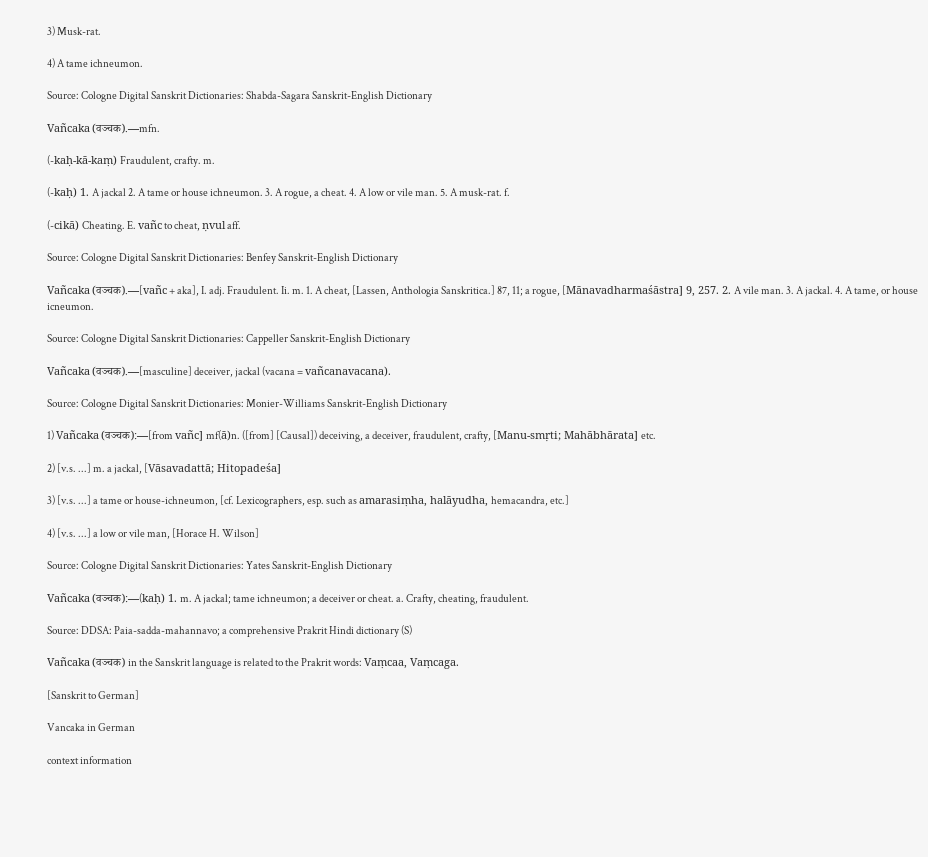3) Musk-rat.

4) A tame ichneumon.

Source: Cologne Digital Sanskrit Dictionaries: Shabda-Sagara Sanskrit-English Dictionary

Vañcaka (वञ्चक).—mfn.

(-kaḥ-kā-kaṃ) Fraudulent, crafty. m.

(-kaḥ) 1. A jackal 2. A tame or house ichneumon. 3. A rogue, a cheat. 4. A low or vile man. 5. A musk-rat. f.

(-cikā) Cheating. E. vañc to cheat, ṇvul aff.

Source: Cologne Digital Sanskrit Dictionaries: Benfey Sanskrit-English Dictionary

Vañcaka (वञ्चक).—[vañc + aka], I. adj. Fraudulent. Ii. m. 1. A cheat, [Lassen, Anthologia Sanskritica.] 87, 11; a rogue, [Mānavadharmaśāstra] 9, 257. 2. A vile man. 3. A jackal. 4. A tame, or house icneumon.

Source: Cologne Digital Sanskrit Dictionaries: Cappeller Sanskrit-English Dictionary

Vañcaka (वञ्चक).—[masculine] deceiver, jackal (vacana = vañcanavacana).

Source: Cologne Digital Sanskrit Dictionaries: Monier-Williams Sanskrit-English Dictionary

1) Vañcaka (वञ्चक):—[from vañc] mf(ā)n. ([from] [Causal]) deceiving, a deceiver, fraudulent, crafty, [Manu-smṛti; Mahābhārata] etc.

2) [v.s. ...] m. a jackal, [Vāsavadattā; Hitopadeśa]

3) [v.s. ...] a tame or house-ichneumon, [cf. Lexicographers, esp. such as amarasiṃha, halāyudha, hemacandra, etc.]

4) [v.s. ...] a low or vile man, [Horace H. Wilson]

Source: Cologne Digital Sanskrit Dictionaries: Yates Sanskrit-English Dictionary

Vañcaka (वञ्चक):—(kaḥ) 1. m. A jackal; tame ichneumon; a deceiver or cheat. a. Crafty, cheating, fraudulent.

Source: DDSA: Paia-sadda-mahannavo; a comprehensive Prakrit Hindi dictionary (S)

Vañcaka (वञ्चक) in the Sanskrit language is related to the Prakrit words: Vaṃcaa, Vaṃcaga.

[Sanskrit to German]

Vancaka in German

context information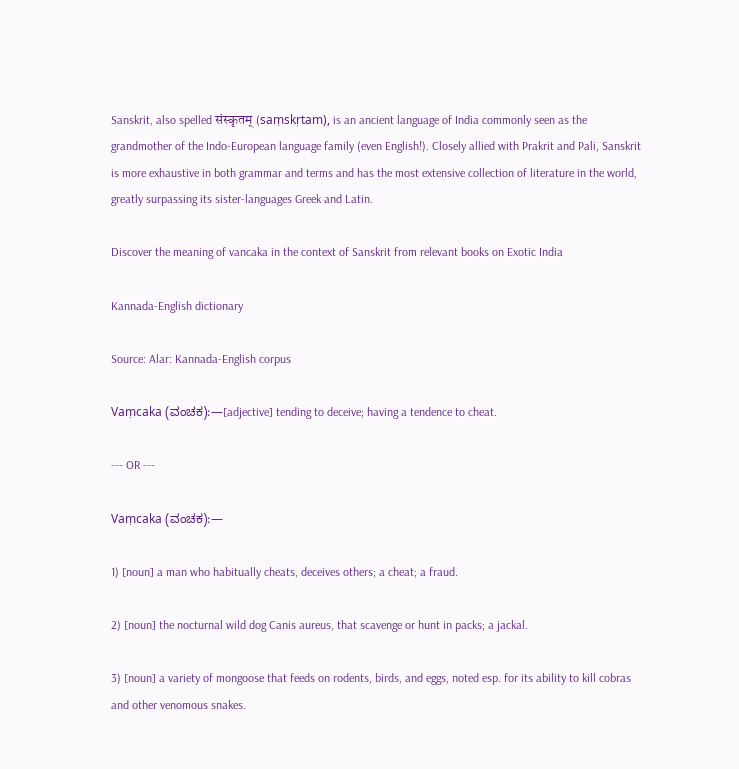Sanskrit, also spelled संस्कृतम् (saṃskṛtam), is an ancient language of India commonly seen as the grandmother of the Indo-European language family (even English!). Closely allied with Prakrit and Pali, Sanskrit is more exhaustive in both grammar and terms and has the most extensive collection of literature in the world, greatly surpassing its sister-languages Greek and Latin.

Discover the meaning of vancaka in the context of Sanskrit from relevant books on Exotic India

Kannada-English dictionary

Source: Alar: Kannada-English corpus

Vaṃcaka (ವಂಚಕ):—[adjective] tending to deceive; having a tendence to cheat.

--- OR ---

Vaṃcaka (ವಂಚಕ):—

1) [noun] a man who habitually cheats, deceives others; a cheat; a fraud.

2) [noun] the nocturnal wild dog Canis aureus, that scavenge or hunt in packs; a jackal.

3) [noun] a variety of mongoose that feeds on rodents, birds, and eggs, noted esp. for its ability to kill cobras and other venomous snakes.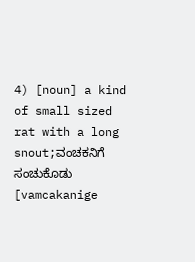4) [noun] a kind of small sized rat with a long snout;ವಂಚಕನಿಗೆ ಸಂಚುಕೊಡು [vamcakanige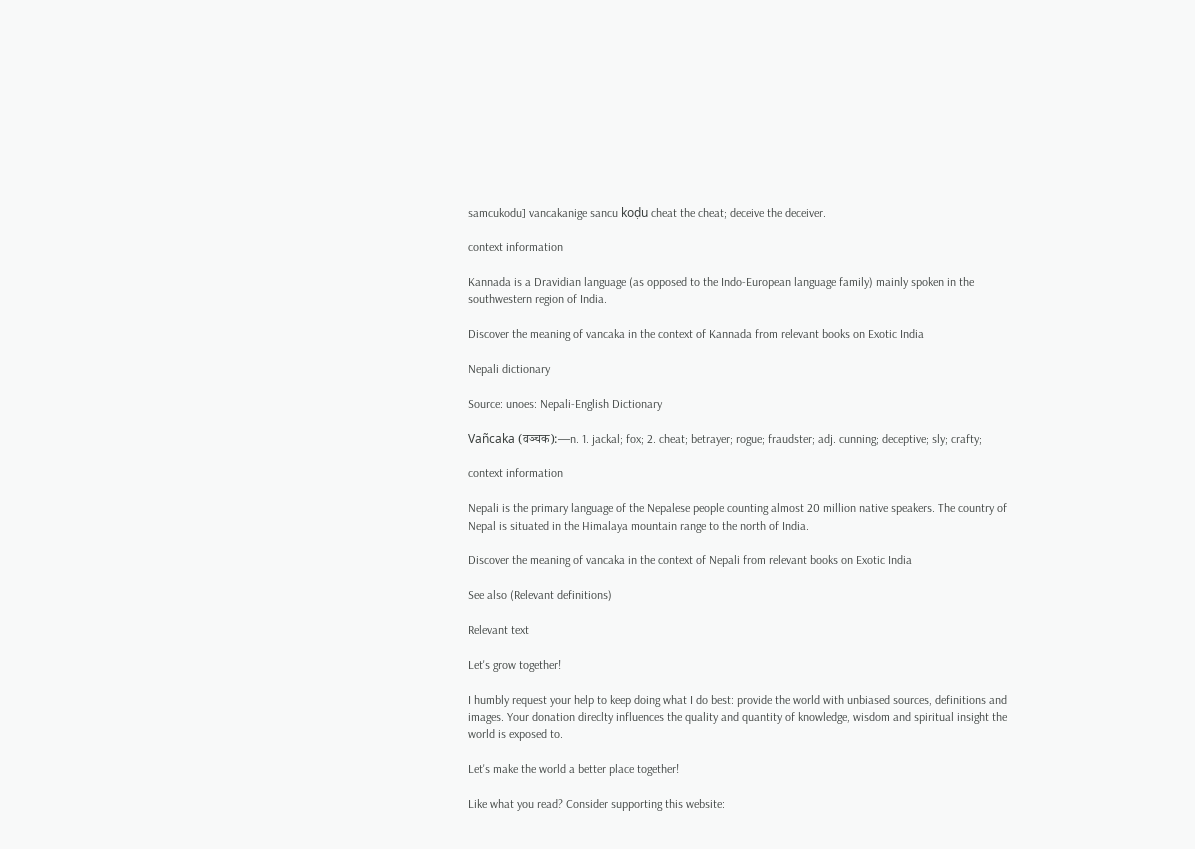samcukodu] vancakanige sancu koḍu cheat the cheat; deceive the deceiver.

context information

Kannada is a Dravidian language (as opposed to the Indo-European language family) mainly spoken in the southwestern region of India.

Discover the meaning of vancaka in the context of Kannada from relevant books on Exotic India

Nepali dictionary

Source: unoes: Nepali-English Dictionary

Vañcaka (वञ्चक):—n. 1. jackal; fox; 2. cheat; betrayer; rogue; fraudster; adj. cunning; deceptive; sly; crafty;

context information

Nepali is the primary language of the Nepalese people counting almost 20 million native speakers. The country of Nepal is situated in the Himalaya mountain range to the north of India.

Discover the meaning of vancaka in the context of Nepali from relevant books on Exotic India

See also (Relevant definitions)

Relevant text

Let's grow together!

I humbly request your help to keep doing what I do best: provide the world with unbiased sources, definitions and images. Your donation direclty influences the quality and quantity of knowledge, wisdom and spiritual insight the world is exposed to.

Let's make the world a better place together!

Like what you read? Consider supporting this website: